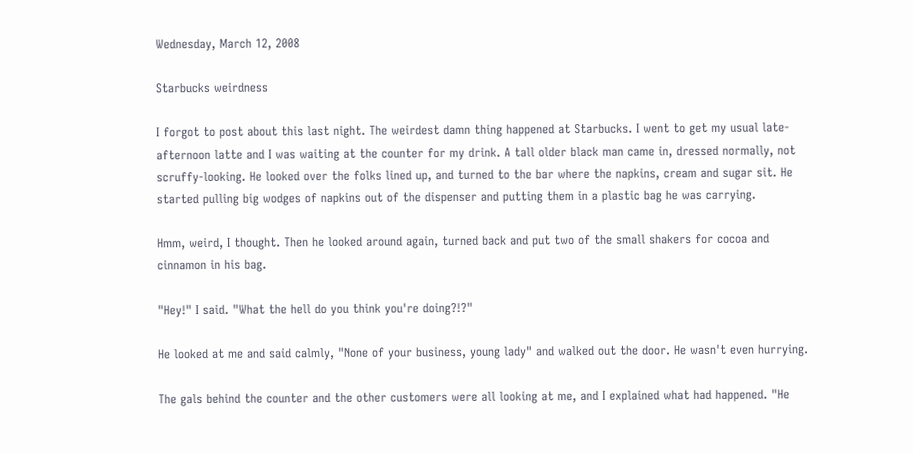Wednesday, March 12, 2008

Starbucks weirdness

I forgot to post about this last night. The weirdest damn thing happened at Starbucks. I went to get my usual late-afternoon latte and I was waiting at the counter for my drink. A tall older black man came in, dressed normally, not scruffy-looking. He looked over the folks lined up, and turned to the bar where the napkins, cream and sugar sit. He started pulling big wodges of napkins out of the dispenser and putting them in a plastic bag he was carrying.

Hmm, weird, I thought. Then he looked around again, turned back and put two of the small shakers for cocoa and cinnamon in his bag.

"Hey!" I said. "What the hell do you think you're doing?!?"

He looked at me and said calmly, "None of your business, young lady" and walked out the door. He wasn't even hurrying.

The gals behind the counter and the other customers were all looking at me, and I explained what had happened. "He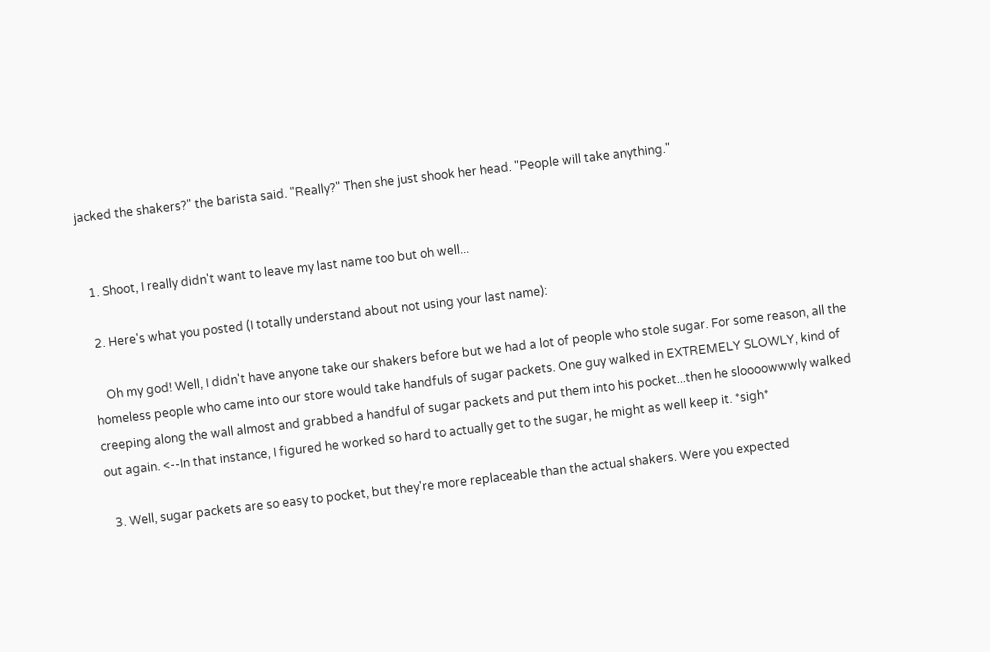jacked the shakers?" the barista said. "Really?" Then she just shook her head. "People will take anything."


  1. Shoot, I really didn't want to leave my last name too but oh well...

  2. Here's what you posted (I totally understand about not using your last name):

    Oh my god! Well, I didn't have anyone take our shakers before but we had a lot of people who stole sugar. For some reason, all the homeless people who came into our store would take handfuls of sugar packets. One guy walked in EXTREMELY SLOWLY, kind of creeping along the wall almost and grabbed a handful of sugar packets and put them into his pocket...then he sloooowwwly walked out again. <--In that instance, I figured he worked so hard to actually get to the sugar, he might as well keep it. *sigh*

  3. Well, sugar packets are so easy to pocket, but they're more replaceable than the actual shakers. Were you expected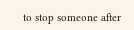to stop someone after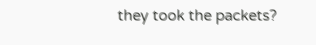they took the packets?